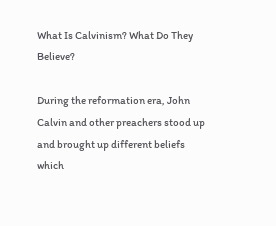What Is Calvinism? What Do They Believe?

During the reformation era, John Calvin and other preachers stood up and brought up different beliefs which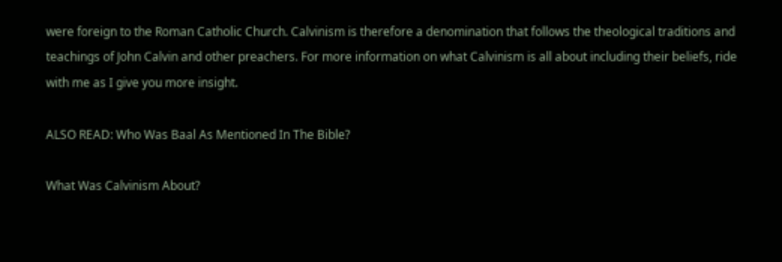were foreign to the Roman Catholic Church. Calvinism is therefore a denomination that follows the theological traditions and teachings of John Calvin and other preachers. For more information on what Calvinism is all about including their beliefs, ride with me as I give you more insight.

ALSO READ: Who Was Baal As Mentioned In The Bible?

What Was Calvinism About?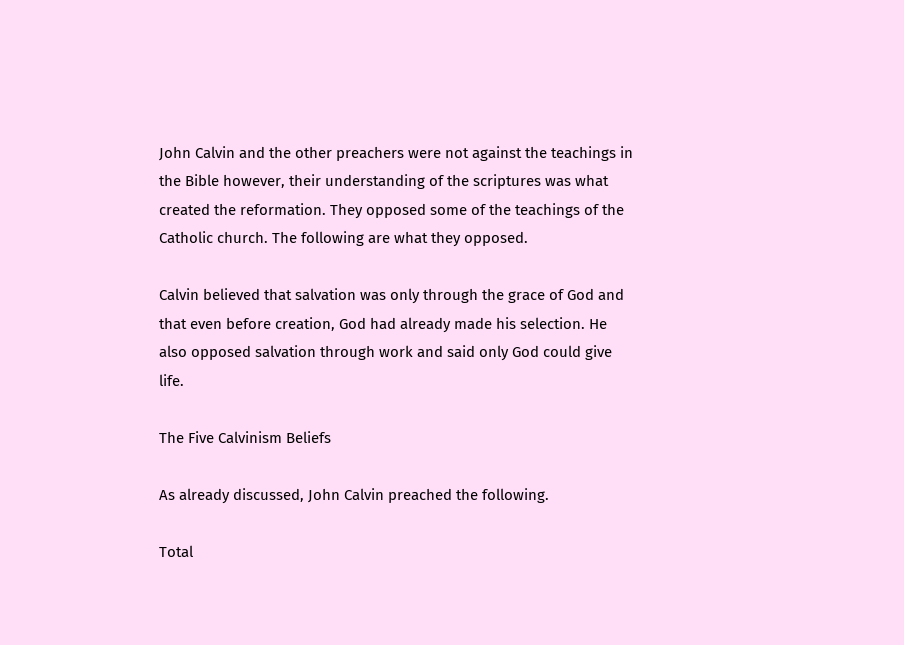John Calvin and the other preachers were not against the teachings in the Bible however, their understanding of the scriptures was what created the reformation. They opposed some of the teachings of the Catholic church. The following are what they opposed.

Calvin believed that salvation was only through the grace of God and that even before creation, God had already made his selection. He also opposed salvation through work and said only God could give life.

The Five Calvinism Beliefs

As already discussed, John Calvin preached the following.

Total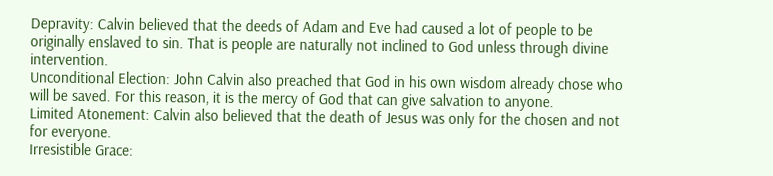Depravity: Calvin believed that the deeds of Adam and Eve had caused a lot of people to be originally enslaved to sin. That is people are naturally not inclined to God unless through divine intervention.
Unconditional Election: John Calvin also preached that God in his own wisdom already chose who will be saved. For this reason, it is the mercy of God that can give salvation to anyone.
Limited Atonement: Calvin also believed that the death of Jesus was only for the chosen and not for everyone.
Irresistible Grace: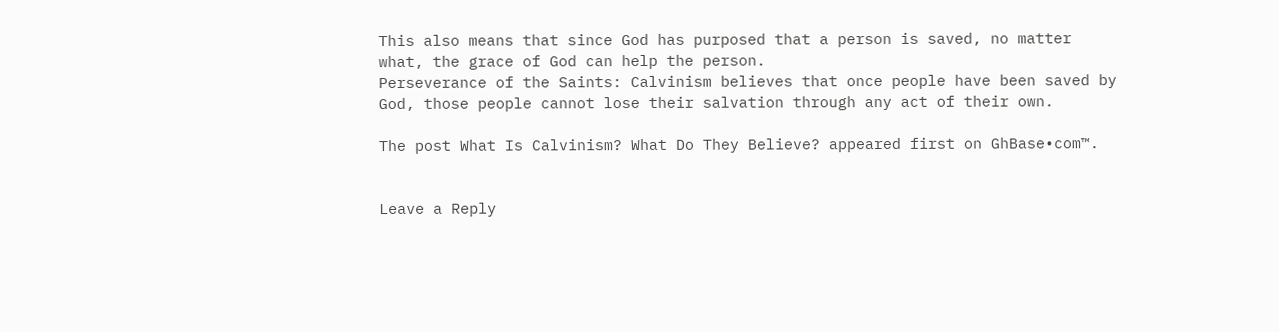This also means that since God has purposed that a person is saved, no matter what, the grace of God can help the person.
Perseverance of the Saints: Calvinism believes that once people have been saved by God, those people cannot lose their salvation through any act of their own.

The post What Is Calvinism? What Do They Believe? appeared first on GhBase•com™.


Leave a Reply